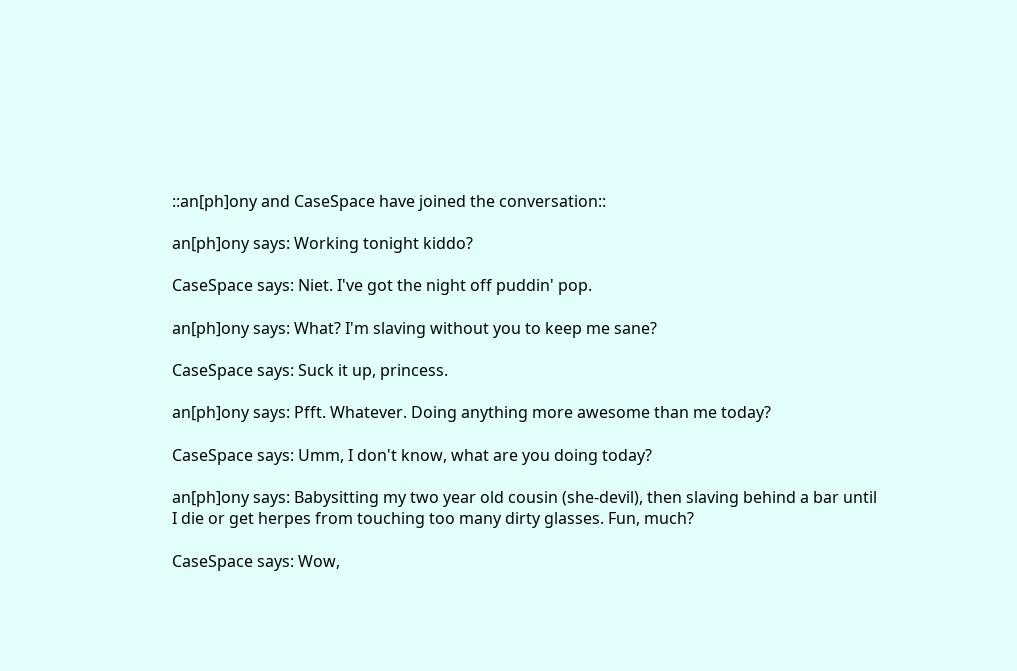::an[ph]ony and CaseSpace have joined the conversation::

an[ph]ony says: Working tonight kiddo?

CaseSpace says: Niet. I've got the night off puddin' pop.

an[ph]ony says: What? I'm slaving without you to keep me sane?

CaseSpace says: Suck it up, princess.

an[ph]ony says: Pfft. Whatever. Doing anything more awesome than me today?

CaseSpace says: Umm, I don't know, what are you doing today?

an[ph]ony says: Babysitting my two year old cousin (she-devil), then slaving behind a bar until I die or get herpes from touching too many dirty glasses. Fun, much?

CaseSpace says: Wow,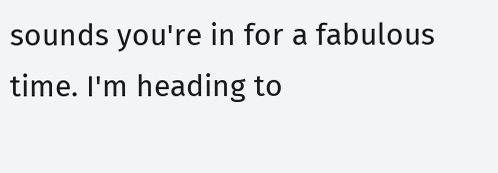sounds you're in for a fabulous time. I'm heading to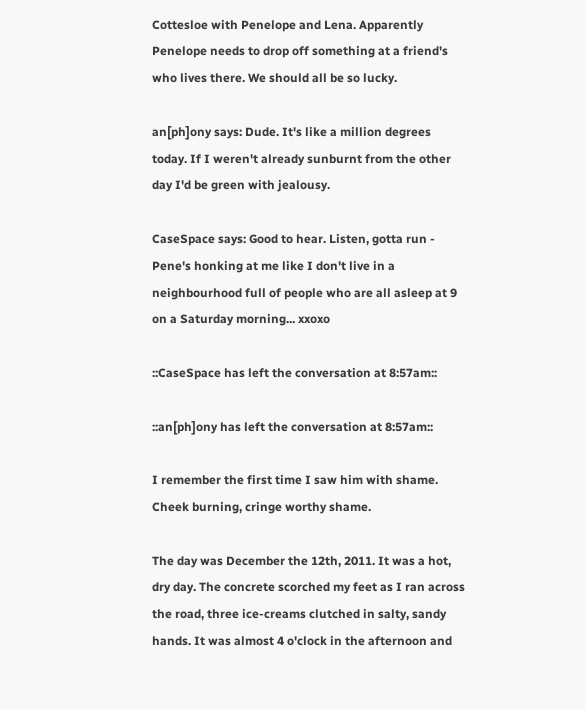Cottesloe with Penelope and Lena. Apparently Penelope needs to drop off something at a friend's who lives there. We should all be so lucky.

an[ph]ony says: Dude. It's like a million degrees today. If I weren't already sunburnt from the other day I'd be green with jealousy.

CaseSpace says: Good to hear. Listen, gotta run - Pene's honking at me like I don't live in a neighbourhood full of people who are all asleep at 9 on a Saturday morning... xxoxo

::CaseSpace has left the conversation at 8:57am::

::an[ph]ony has left the conversation at 8:57am::

I remember the first time I saw him with shame. Cheek burning, cringe worthy shame.

The day was December the 12th, 2011. It was a hot, dry day. The concrete scorched my feet as I ran across the road, three ice-creams clutched in salty, sandy hands. It was almost 4 o'clock in the afternoon and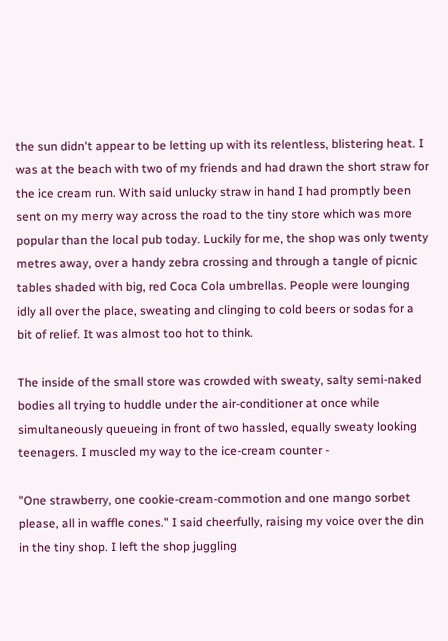the sun didn't appear to be letting up with its relentless, blistering heat. I was at the beach with two of my friends and had drawn the short straw for the ice cream run. With said unlucky straw in hand I had promptly been sent on my merry way across the road to the tiny store which was more popular than the local pub today. Luckily for me, the shop was only twenty metres away, over a handy zebra crossing and through a tangle of picnic tables shaded with big, red Coca Cola umbrellas. People were lounging idly all over the place, sweating and clinging to cold beers or sodas for a bit of relief. It was almost too hot to think.

The inside of the small store was crowded with sweaty, salty semi-naked bodies all trying to huddle under the air-conditioner at once while simultaneously queueing in front of two hassled, equally sweaty looking teenagers. I muscled my way to the ice-cream counter -

"One strawberry, one cookie-cream-commotion and one mango sorbet please, all in waffle cones." I said cheerfully, raising my voice over the din in the tiny shop. I left the shop juggling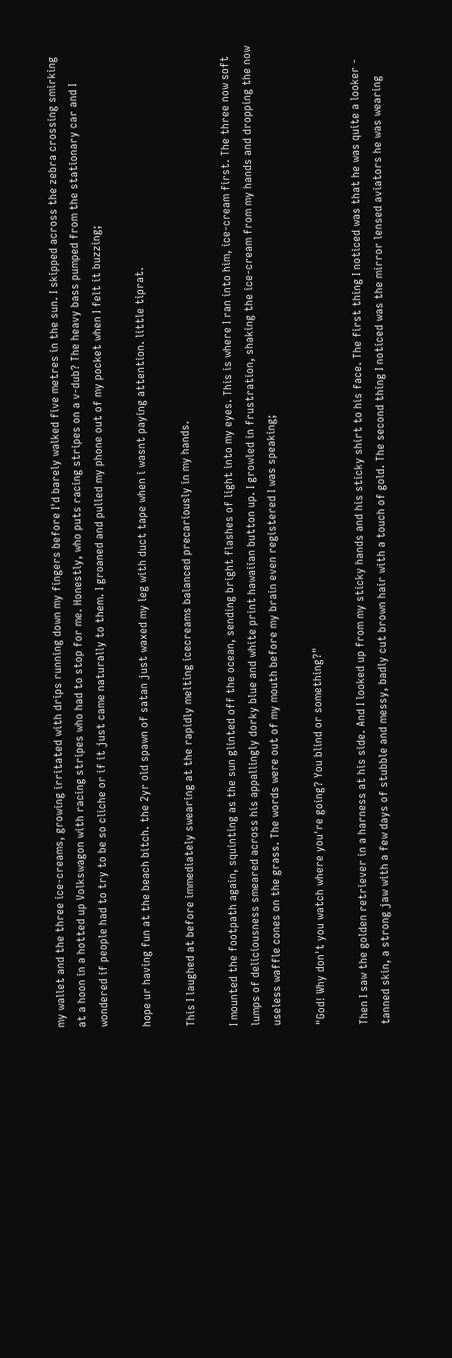my wallet and the three ice-creams, growing irritated with drips running down my fingers before I'd barely walked five metres in the sun. I skipped across the zebra crossing smirking at a hoon in a hotted up Volkswagon with racing stripes who had to stop for me. Honestly, who puts racing stripes on a v-dub? The heavy bass pumped from the stationary car and I wondered if people had to try to be so cliche or if it just came naturally to them. I groaned and pulled my phone out of my pocket when I felt it buzzing;

hope ur having fun at the beach bitch. the 2yr old spawn of satan just waxed my leg with duct tape when i wasnt paying attention. little tiprat.

This I laughed at before immediately swearing at the rapidly melting icecreams balanced precariously in my hands.

I mounted the footpath again, squinting as the sun glinted off the ocean, sending bright flashes of light into my eyes. This is where I ran into him, ice-cream first. The three now soft lumps of deliciousness smeared across his appallingly dorky blue and white print hawaiian button up. I growled in frustration, shaking the ice-cream from my hands and dropping the now useless waffle cones on the grass. The words were out of my mouth before my brain even registered I was speaking;

"God! Why don't you watch where you're going? You blind or something?"

Then I saw the golden retriever in a harness at his side. And I looked up from my sticky hands and his sticky shirt to his face. The first thing I noticed was that he was quite a looker - tanned skin, a strong jaw with a few days of stubble and messy, badly cut brown hair with a touch of gold. The second thing I noticed was the mirror lensed aviators he was wearing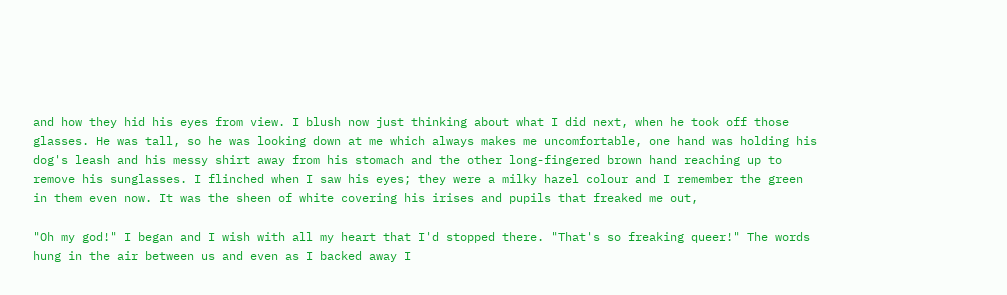and how they hid his eyes from view. I blush now just thinking about what I did next, when he took off those glasses. He was tall, so he was looking down at me which always makes me uncomfortable, one hand was holding his dog's leash and his messy shirt away from his stomach and the other long-fingered brown hand reaching up to remove his sunglasses. I flinched when I saw his eyes; they were a milky hazel colour and I remember the green in them even now. It was the sheen of white covering his irises and pupils that freaked me out,

"Oh my god!" I began and I wish with all my heart that I'd stopped there. "That's so freaking queer!" The words hung in the air between us and even as I backed away I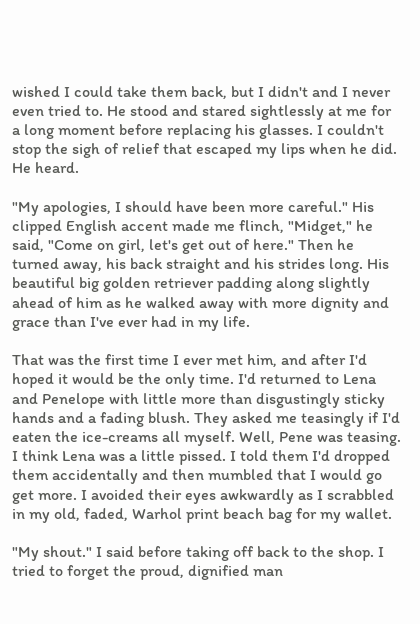wished I could take them back, but I didn't and I never even tried to. He stood and stared sightlessly at me for a long moment before replacing his glasses. I couldn't stop the sigh of relief that escaped my lips when he did. He heard.

"My apologies, I should have been more careful." His clipped English accent made me flinch, "Midget," he said, "Come on girl, let's get out of here." Then he turned away, his back straight and his strides long. His beautiful big golden retriever padding along slightly ahead of him as he walked away with more dignity and grace than I've ever had in my life.

That was the first time I ever met him, and after I'd hoped it would be the only time. I'd returned to Lena and Penelope with little more than disgustingly sticky hands and a fading blush. They asked me teasingly if I'd eaten the ice-creams all myself. Well, Pene was teasing. I think Lena was a little pissed. I told them I'd dropped them accidentally and then mumbled that I would go get more. I avoided their eyes awkwardly as I scrabbled in my old, faded, Warhol print beach bag for my wallet.

"My shout." I said before taking off back to the shop. I tried to forget the proud, dignified man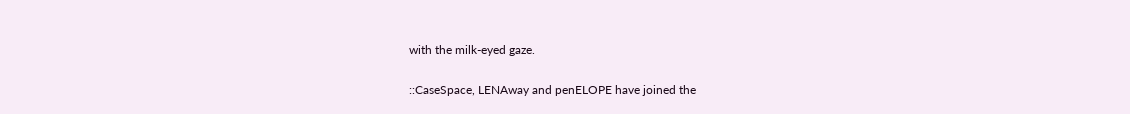with the milk-eyed gaze.

::CaseSpace, LENAway and penELOPE have joined the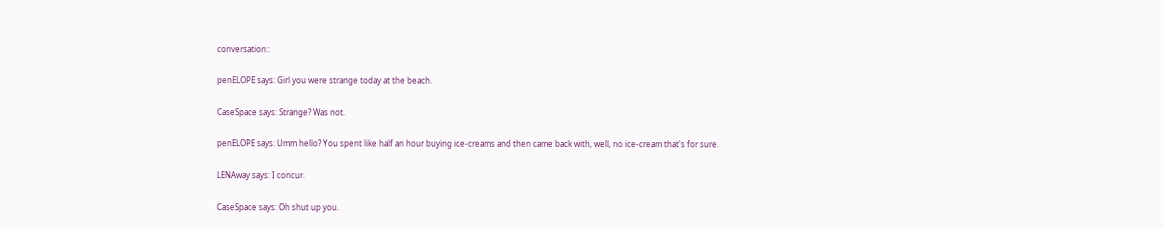conversation::

penELOPE says: Girl you were strange today at the beach.

CaseSpace says: Strange? Was not.

penELOPE says: Umm hello? You spent like half an hour buying ice-creams and then came back with, well, no ice-cream that's for sure.

LENAway says: I concur.

CaseSpace says: Oh shut up you.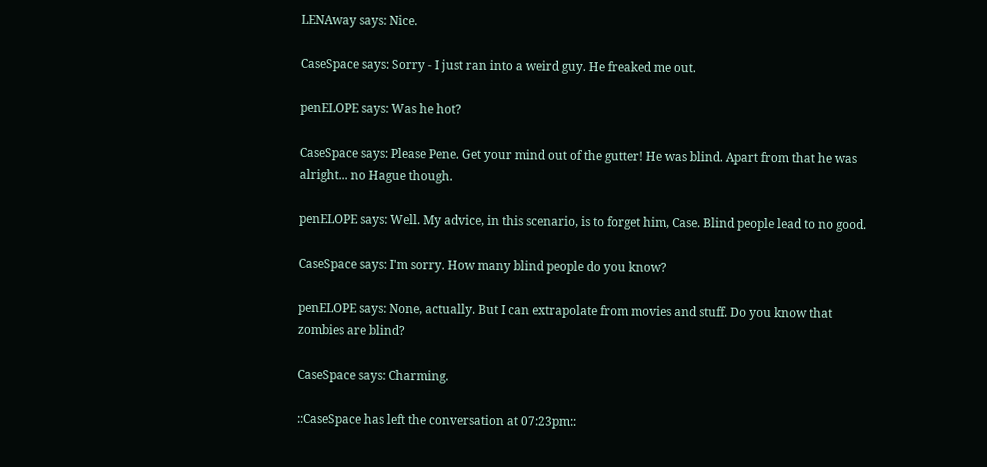LENAway says: Nice.

CaseSpace says: Sorry - I just ran into a weird guy. He freaked me out.

penELOPE says: Was he hot?

CaseSpace says: Please Pene. Get your mind out of the gutter! He was blind. Apart from that he was alright... no Hague though.

penELOPE says: Well. My advice, in this scenario, is to forget him, Case. Blind people lead to no good.

CaseSpace says: I'm sorry. How many blind people do you know?

penELOPE says: None, actually. But I can extrapolate from movies and stuff. Do you know that zombies are blind?

CaseSpace says: Charming.

::CaseSpace has left the conversation at 07:23pm::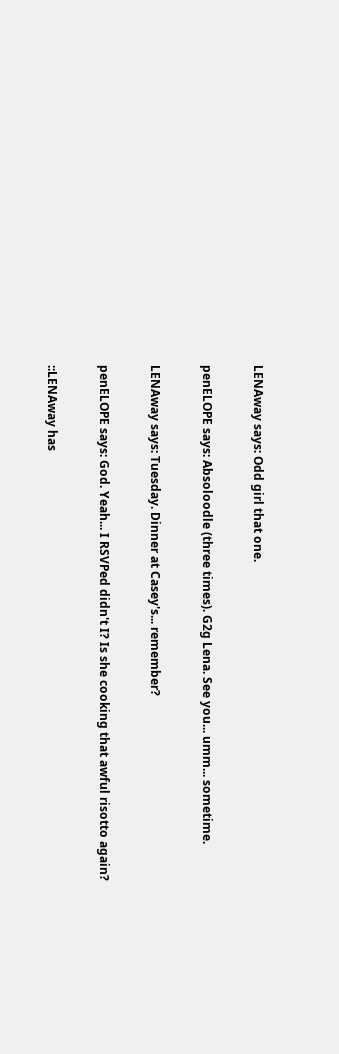LENAway says: Odd girl that one.

penELOPE says: Absoloodle (three times). G2g Lena. See you... umm... sometime.

LENAway says: Tuesday. Dinner at Casey's... remember?

penELOPE says: God. Yeah... I RSVPed didn't I? Is she cooking that awful risotto again?

::LENAway has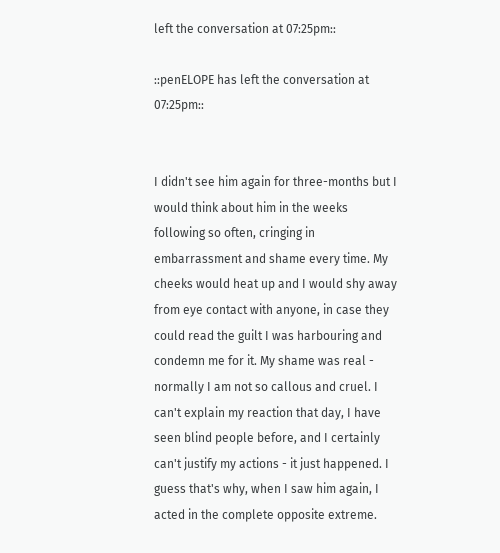left the conversation at 07:25pm::

::penELOPE has left the conversation at 07:25pm::


I didn't see him again for three-months but I would think about him in the weeks following so often, cringing in embarrassment and shame every time. My cheeks would heat up and I would shy away from eye contact with anyone, in case they could read the guilt I was harbouring and condemn me for it. My shame was real - normally I am not so callous and cruel. I can't explain my reaction that day, I have seen blind people before, and I certainly can't justify my actions - it just happened. I guess that's why, when I saw him again, I acted in the complete opposite extreme.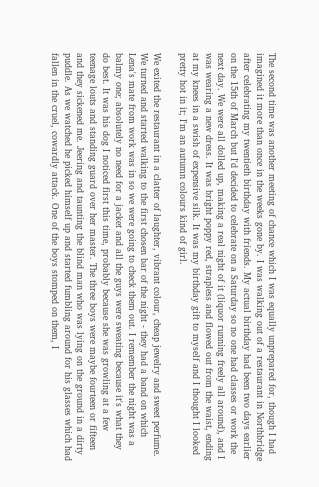The second time was another meeting of chance which I was equally unprepared for, though I had imagined it more than once in the weeks gone by. I was walking out of a restaurant in Northbridge after celebrating my twentieth birthday with friends. My actual birthday had been two days earlier on the 15th of March but I'd decided to celebrate on a Saturday so no one had classes or work the next day. We were all dolled up, making a real night of it (liquor running freely all around), and I was wearing a new dress. It was bright poppy red, strapless and flowed out from the waist, ending at my knees in a swish of expensive silk. It was my birthday gift to myself and I thought I looked pretty hot in it; I'm an autumn colours kind of girl.

We exited the restaurant in a clatter of laughter, vibrant colour, cheap jewelry and sweet perfume. We turned and started walking to the first chosen bar of the night - they had a band on which Lena's mate from work was in so we were going to check them out. I remember the night was a balmy one; absolutely no need for a jacket and all the guys were sweating because it's what they do best. It was his dog I noticed first this time, probably because she was growling at a few teenage louts and standing guard over her master. The three boys were maybe fourteen or fifteen and they sickened me. Jeering and taunting the blind man who was lying on the ground in a dirty puddle. As we watched he picked himself up and started fumbling around for his glasses which had fallen in the cruel, cowardly attack. One of the boys stomped on them, I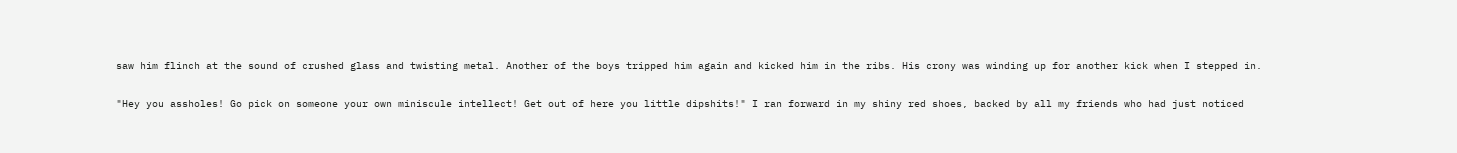saw him flinch at the sound of crushed glass and twisting metal. Another of the boys tripped him again and kicked him in the ribs. His crony was winding up for another kick when I stepped in.

"Hey you assholes! Go pick on someone your own miniscule intellect! Get out of here you little dipshits!" I ran forward in my shiny red shoes, backed by all my friends who had just noticed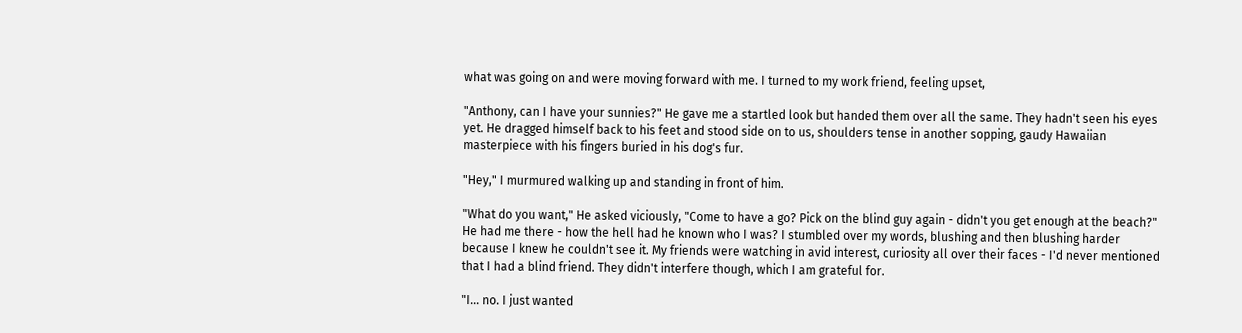what was going on and were moving forward with me. I turned to my work friend, feeling upset,

"Anthony, can I have your sunnies?" He gave me a startled look but handed them over all the same. They hadn't seen his eyes yet. He dragged himself back to his feet and stood side on to us, shoulders tense in another sopping, gaudy Hawaiian masterpiece with his fingers buried in his dog's fur.

"Hey," I murmured walking up and standing in front of him.

"What do you want," He asked viciously, "Come to have a go? Pick on the blind guy again - didn't you get enough at the beach?" He had me there - how the hell had he known who I was? I stumbled over my words, blushing and then blushing harder because I knew he couldn't see it. My friends were watching in avid interest, curiosity all over their faces - I'd never mentioned that I had a blind friend. They didn't interfere though, which I am grateful for.

"I... no. I just wanted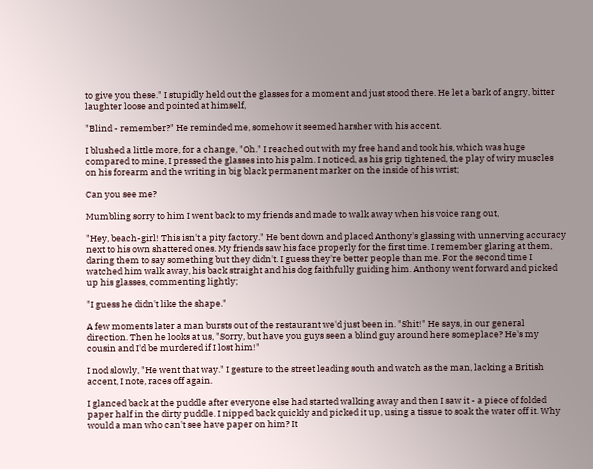to give you these." I stupidly held out the glasses for a moment and just stood there. He let a bark of angry, bitter laughter loose and pointed at himself,

"Blind - remember?" He reminded me, somehow it seemed harsher with his accent.

I blushed a little more, for a change, "Oh." I reached out with my free hand and took his, which was huge compared to mine, I pressed the glasses into his palm. I noticed, as his grip tightened, the play of wiry muscles on his forearm and the writing in big black permanent marker on the inside of his wrist;

Can you see me?

Mumbling sorry to him I went back to my friends and made to walk away when his voice rang out,

"Hey, beach-girl! This isn't a pity factory." He bent down and placed Anthony's glassing with unnerving accuracy next to his own shattered ones. My friends saw his face properly for the first time. I remember glaring at them, daring them to say something but they didn't. I guess they're better people than me. For the second time I watched him walk away, his back straight and his dog faithfully guiding him. Anthony went forward and picked up his glasses, commenting lightly;

"I guess he didn't like the shape."

A few moments later a man bursts out of the restaurant we'd just been in. "Shit!" He says, in our general direction. Then he looks at us, "Sorry, but have you guys seen a blind guy around here someplace? He's my cousin and I'd be murdered if I lost him!"

I nod slowly, "He went that way." I gesture to the street leading south and watch as the man, lacking a British accent, I note, races off again.

I glanced back at the puddle after everyone else had started walking away and then I saw it - a piece of folded paper half in the dirty puddle. I nipped back quickly and picked it up, using a tissue to soak the water off it. Why would a man who can't see have paper on him? It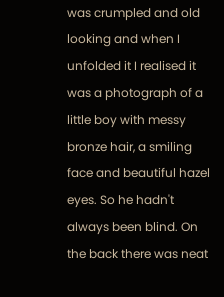was crumpled and old looking and when I unfolded it I realised it was a photograph of a little boy with messy bronze hair, a smiling face and beautiful hazel eyes. So he hadn't always been blind. On the back there was neat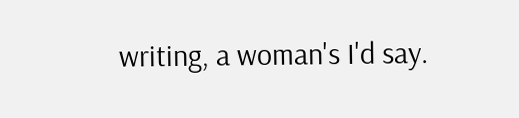writing, a woman's I'd say.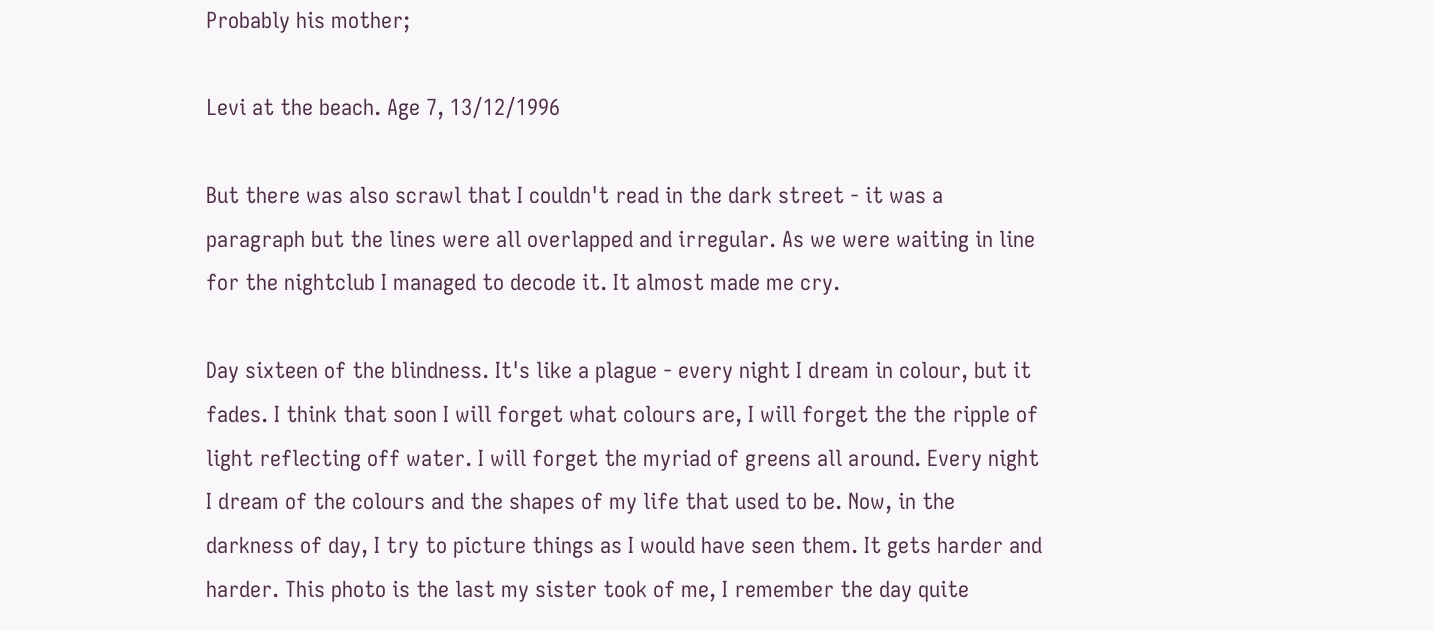Probably his mother;

Levi at the beach. Age 7, 13/12/1996

But there was also scrawl that I couldn't read in the dark street - it was a paragraph but the lines were all overlapped and irregular. As we were waiting in line for the nightclub I managed to decode it. It almost made me cry.

Day sixteen of the blindness. It's like a plague - every night I dream in colour, but it fades. I think that soon I will forget what colours are, I will forget the the ripple of light reflecting off water. I will forget the myriad of greens all around. Every night I dream of the colours and the shapes of my life that used to be. Now, in the darkness of day, I try to picture things as I would have seen them. It gets harder and harder. This photo is the last my sister took of me, I remember the day quite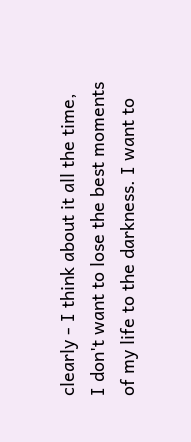clearly - I think about it all the time, I don't want to lose the best moments of my life to the darkness. I want to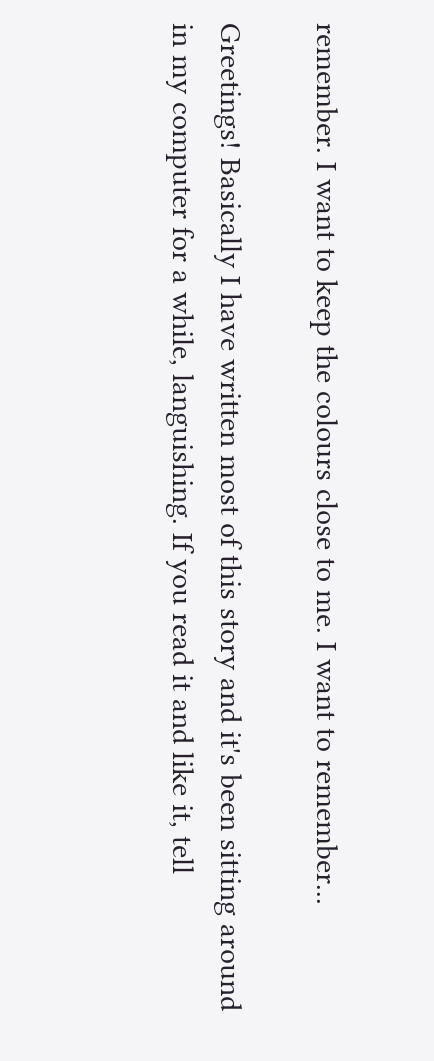remember. I want to keep the colours close to me. I want to remember...

Greetings! Basically I have written most of this story and it's been sitting around in my computer for a while, languishing. If you read it and like it, tell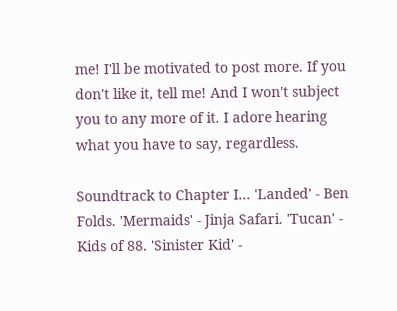me! I'll be motivated to post more. If you don't like it, tell me! And I won't subject you to any more of it. I adore hearing what you have to say, regardless.

Soundtrack to Chapter I... 'Landed' - Ben Folds. 'Mermaids' - Jinja Safari. 'Tucan' - Kids of 88. 'Sinister Kid' -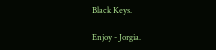Black Keys.

Enjoy - Jorgia.